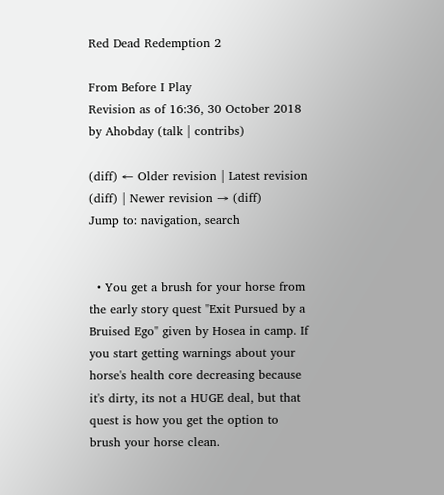Red Dead Redemption 2

From Before I Play
Revision as of 16:36, 30 October 2018 by Ahobday (talk | contribs)

(diff) ← Older revision | Latest revision (diff) | Newer revision → (diff)
Jump to: navigation, search


  • You get a brush for your horse from the early story quest "Exit Pursued by a Bruised Ego" given by Hosea in camp. If you start getting warnings about your horse's health core decreasing because it's dirty, its not a HUGE deal, but that quest is how you get the option to brush your horse clean.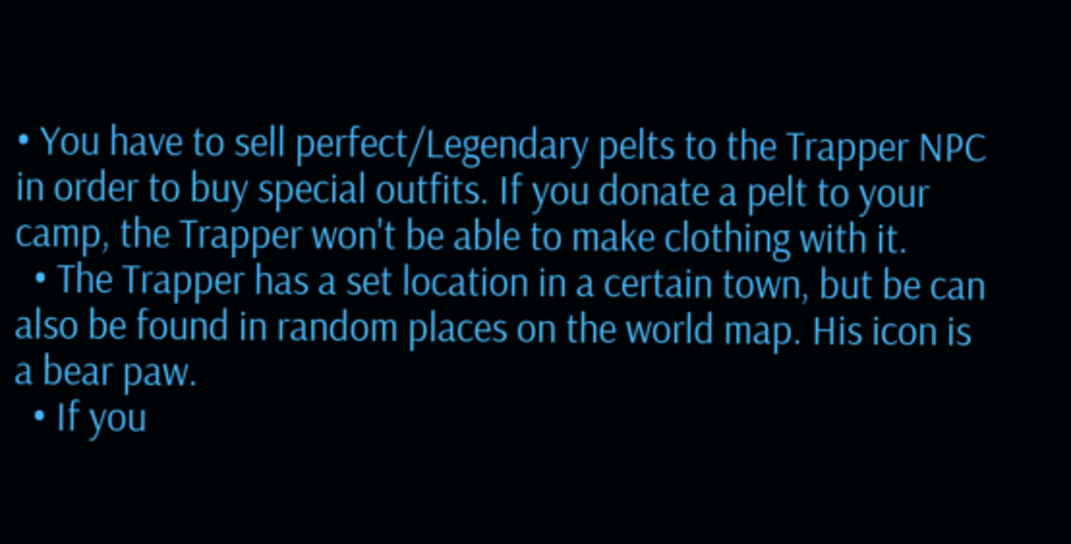• You have to sell perfect/Legendary pelts to the Trapper NPC in order to buy special outfits. If you donate a pelt to your camp, the Trapper won't be able to make clothing with it.
  • The Trapper has a set location in a certain town, but be can also be found in random places on the world map. His icon is a bear paw.
  • If you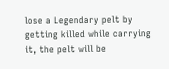lose a Legendary pelt by getting killed while carrying it, the pelt will be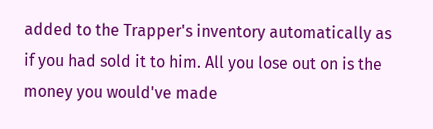added to the Trapper's inventory automatically as if you had sold it to him. All you lose out on is the money you would've made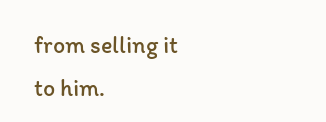from selling it to him.